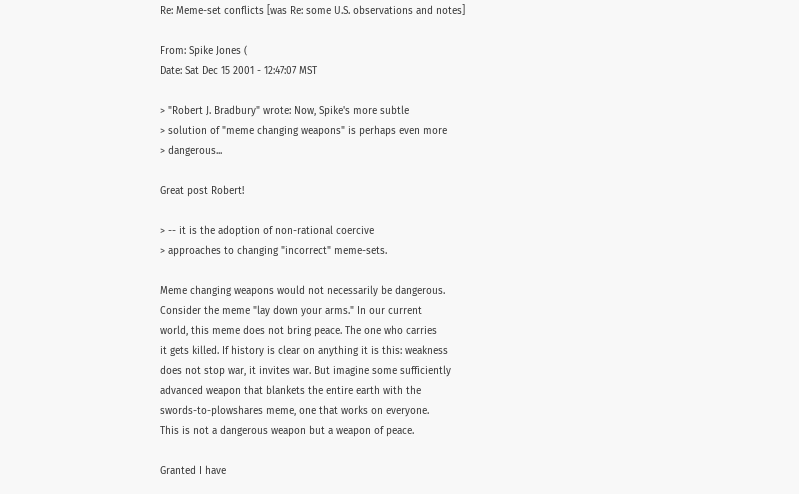Re: Meme-set conflicts [was Re: some U.S. observations and notes]

From: Spike Jones (
Date: Sat Dec 15 2001 - 12:47:07 MST

> "Robert J. Bradbury" wrote: Now, Spike's more subtle
> solution of "meme changing weapons" is perhaps even more
> dangerous...

Great post Robert!

> -- it is the adoption of non-rational coercive
> approaches to changing "incorrect" meme-sets.

Meme changing weapons would not necessarily be dangerous.
Consider the meme "lay down your arms." In our current
world, this meme does not bring peace. The one who carries
it gets killed. If history is clear on anything it is this: weakness
does not stop war, it invites war. But imagine some sufficiently
advanced weapon that blankets the entire earth with the
swords-to-plowshares meme, one that works on everyone.
This is not a dangerous weapon but a weapon of peace.

Granted I have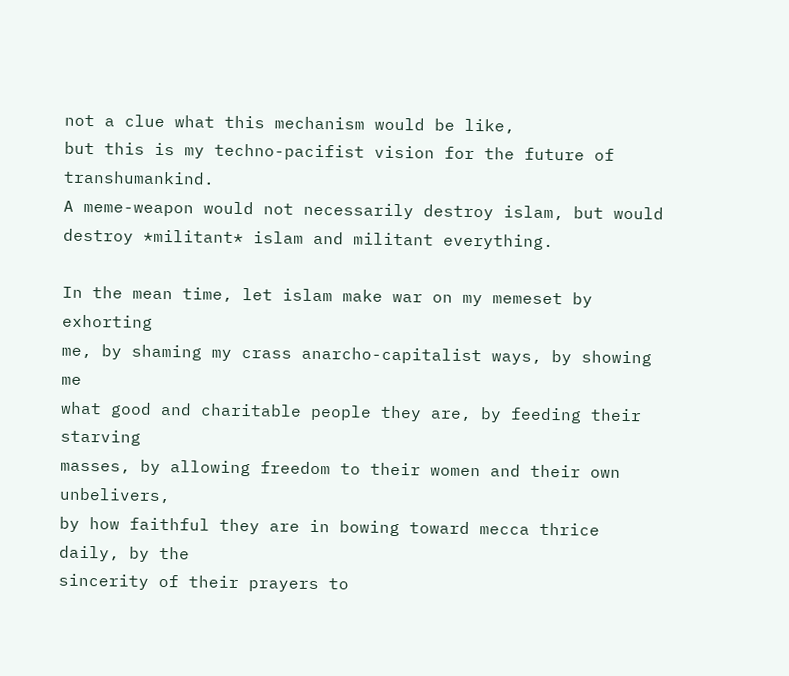not a clue what this mechanism would be like,
but this is my techno-pacifist vision for the future of transhumankind.
A meme-weapon would not necessarily destroy islam, but would
destroy *militant* islam and militant everything.

In the mean time, let islam make war on my memeset by exhorting
me, by shaming my crass anarcho-capitalist ways, by showing me
what good and charitable people they are, by feeding their starving
masses, by allowing freedom to their women and their own unbelivers,
by how faithful they are in bowing toward mecca thrice daily, by the
sincerity of their prayers to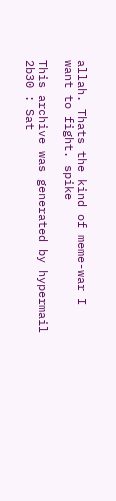allah. Thats the kind of meme-war I
want to fight. spike

This archive was generated by hypermail 2b30 : Sat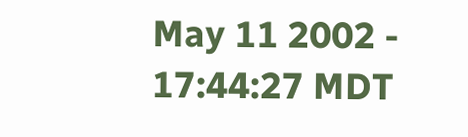May 11 2002 - 17:44:27 MDT